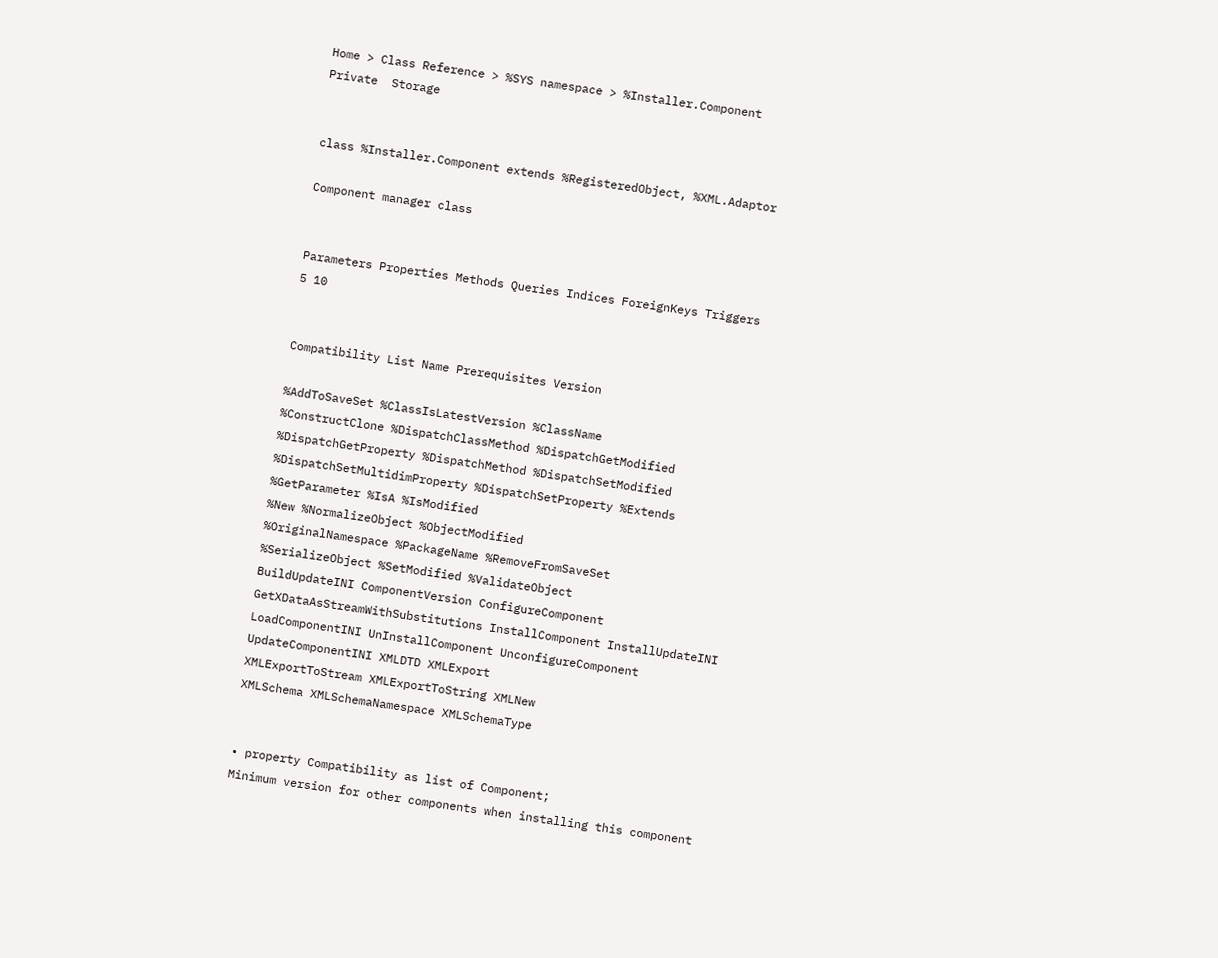Home > Class Reference > %SYS namespace > %Installer.Component
Private  Storage


class %Installer.Component extends %RegisteredObject, %XML.Adaptor

Component manager class


Parameters Properties Methods Queries Indices ForeignKeys Triggers
5 10


Compatibility List Name Prerequisites Version

%AddToSaveSet %ClassIsLatestVersion %ClassName
%ConstructClone %DispatchClassMethod %DispatchGetModified
%DispatchGetProperty %DispatchMethod %DispatchSetModified
%DispatchSetMultidimProperty %DispatchSetProperty %Extends
%GetParameter %IsA %IsModified
%New %NormalizeObject %ObjectModified
%OriginalNamespace %PackageName %RemoveFromSaveSet
%SerializeObject %SetModified %ValidateObject
BuildUpdateINI ComponentVersion ConfigureComponent
GetXDataAsStreamWithSubstitutions InstallComponent InstallUpdateINI
LoadComponentINI UnInstallComponent UnconfigureComponent
UpdateComponentINI XMLDTD XMLExport
XMLExportToStream XMLExportToString XMLNew
XMLSchema XMLSchemaNamespace XMLSchemaType


• property Compatibility as list of Component;
Minimum version for other components when installing this component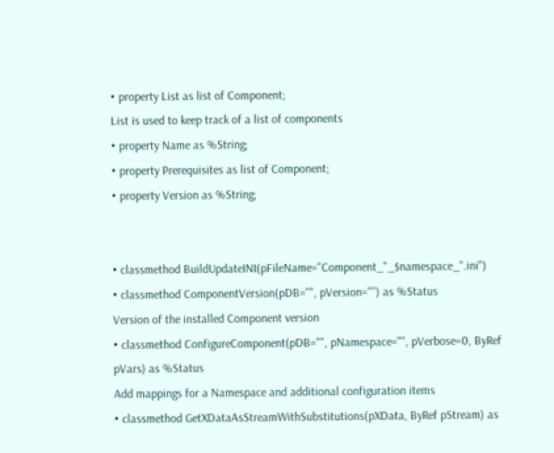• property List as list of Component;
List is used to keep track of a list of components
• property Name as %String;
• property Prerequisites as list of Component;
• property Version as %String;


• classmethod BuildUpdateINI(pFileName="Component_"_$namespace_".ini")
• classmethod ComponentVersion(pDB="", pVersion="") as %Status
Version of the installed Component version
• classmethod ConfigureComponent(pDB="", pNamespace="", pVerbose=0, ByRef pVars) as %Status
Add mappings for a Namespace and additional configuration items
• classmethod GetXDataAsStreamWithSubstitutions(pXData, ByRef pStream) as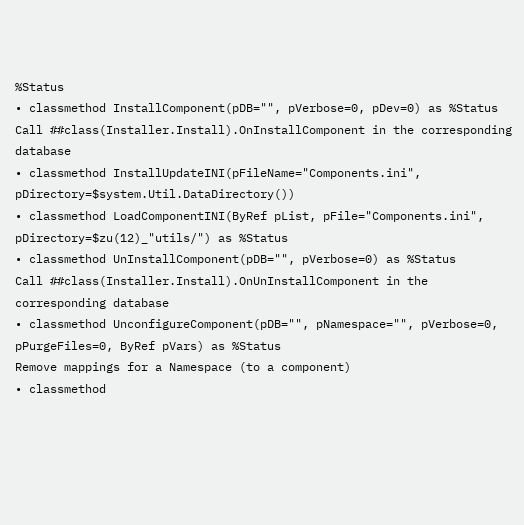%Status
• classmethod InstallComponent(pDB="", pVerbose=0, pDev=0) as %Status
Call ##class(Installer.Install).OnInstallComponent in the corresponding database
• classmethod InstallUpdateINI(pFileName="Components.ini", pDirectory=$system.Util.DataDirectory())
• classmethod LoadComponentINI(ByRef pList, pFile="Components.ini", pDirectory=$zu(12)_"utils/") as %Status
• classmethod UnInstallComponent(pDB="", pVerbose=0) as %Status
Call ##class(Installer.Install).OnUnInstallComponent in the corresponding database
• classmethod UnconfigureComponent(pDB="", pNamespace="", pVerbose=0, pPurgeFiles=0, ByRef pVars) as %Status
Remove mappings for a Namespace (to a component)
• classmethod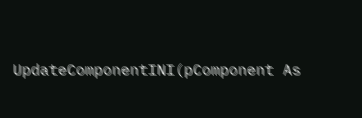UpdateComponentINI(pComponent As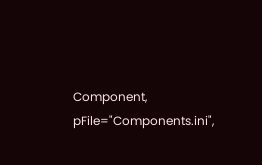Component, pFile="Components.ini",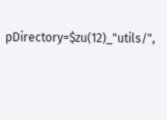pDirectory=$zu(12)_"utils/",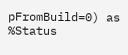pFromBuild=0) as %Status